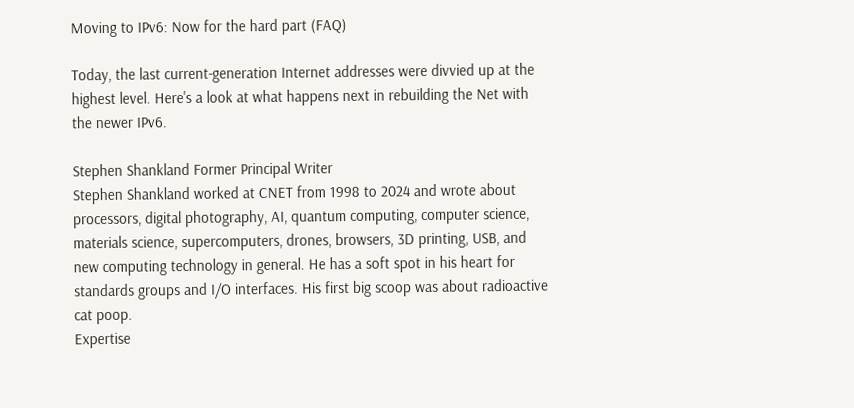Moving to IPv6: Now for the hard part (FAQ)

Today, the last current-generation Internet addresses were divvied up at the highest level. Here's a look at what happens next in rebuilding the Net with the newer IPv6.

Stephen Shankland Former Principal Writer
Stephen Shankland worked at CNET from 1998 to 2024 and wrote about processors, digital photography, AI, quantum computing, computer science, materials science, supercomputers, drones, browsers, 3D printing, USB, and new computing technology in general. He has a soft spot in his heart for standards groups and I/O interfaces. His first big scoop was about radioactive cat poop.
Expertise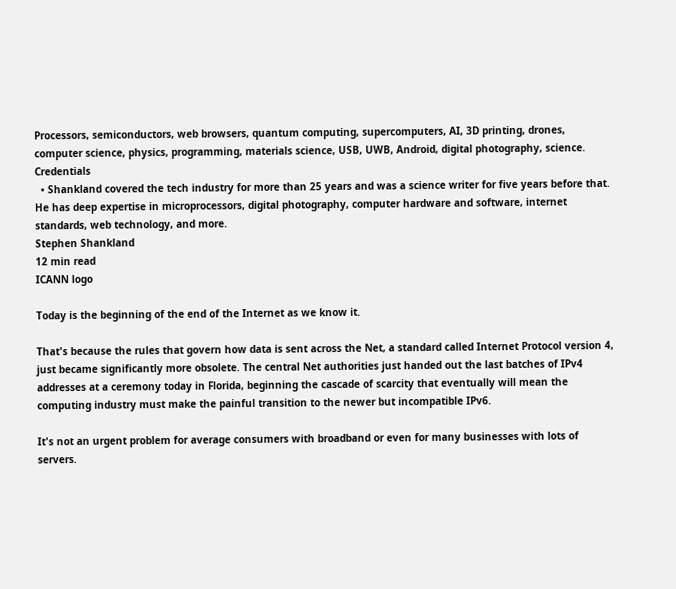Processors, semiconductors, web browsers, quantum computing, supercomputers, AI, 3D printing, drones, computer science, physics, programming, materials science, USB, UWB, Android, digital photography, science. Credentials
  • Shankland covered the tech industry for more than 25 years and was a science writer for five years before that. He has deep expertise in microprocessors, digital photography, computer hardware and software, internet standards, web technology, and more.
Stephen Shankland
12 min read
ICANN logo

Today is the beginning of the end of the Internet as we know it.

That's because the rules that govern how data is sent across the Net, a standard called Internet Protocol version 4, just became significantly more obsolete. The central Net authorities just handed out the last batches of IPv4 addresses at a ceremony today in Florida, beginning the cascade of scarcity that eventually will mean the computing industry must make the painful transition to the newer but incompatible IPv6.

It's not an urgent problem for average consumers with broadband or even for many businesses with lots of servers.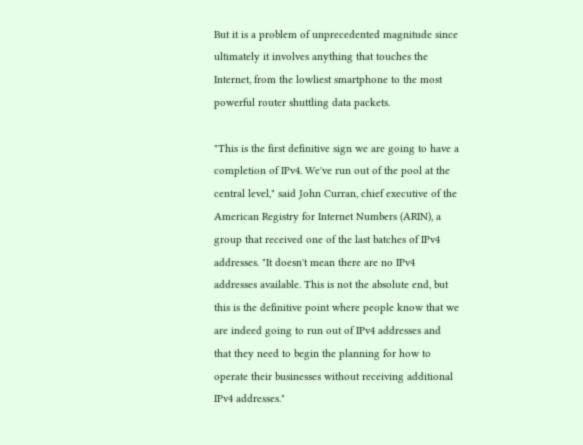But it is a problem of unprecedented magnitude since ultimately it involves anything that touches the Internet, from the lowliest smartphone to the most powerful router shuttling data packets.

"This is the first definitive sign we are going to have a completion of IPv4. We've run out of the pool at the central level," said John Curran, chief executive of the American Registry for Internet Numbers (ARIN), a group that received one of the last batches of IPv4 addresses. "It doesn't mean there are no IPv4 addresses available. This is not the absolute end, but this is the definitive point where people know that we are indeed going to run out of IPv4 addresses and that they need to begin the planning for how to operate their businesses without receiving additional IPv4 addresses."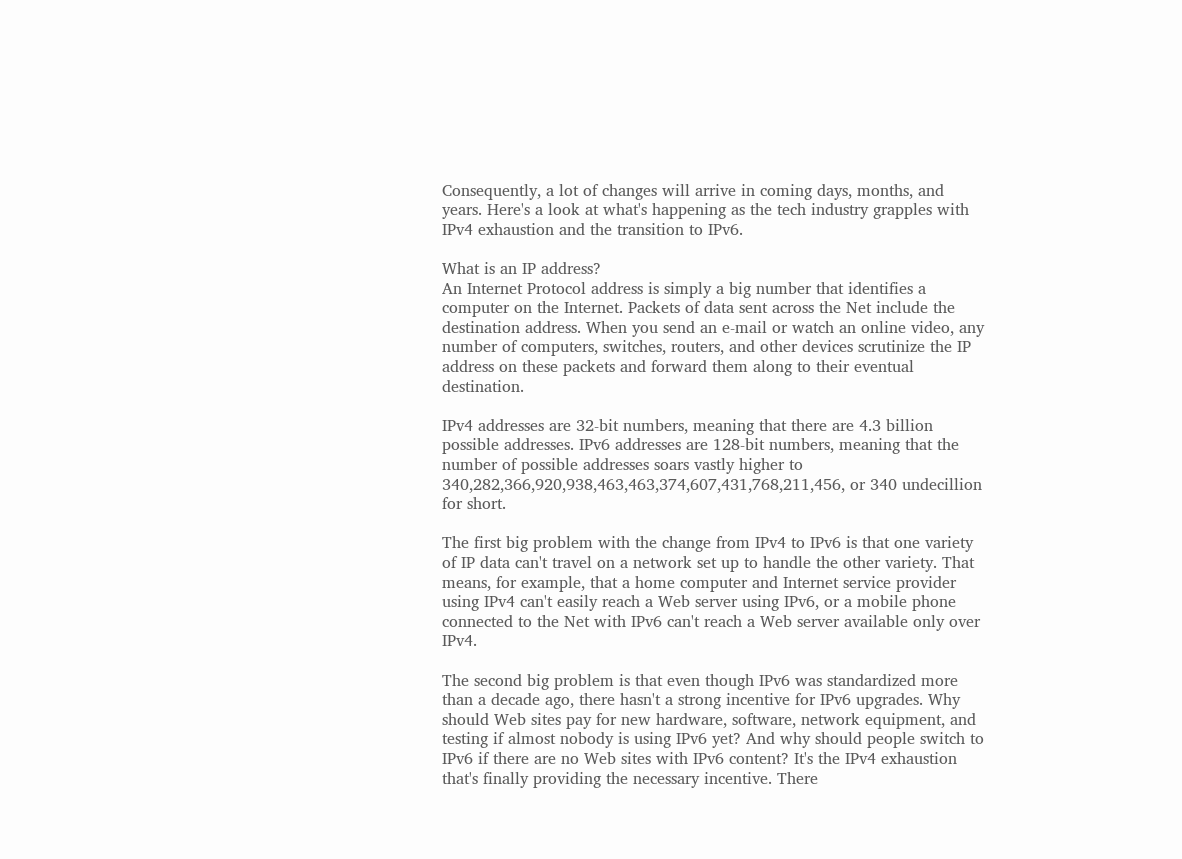Consequently, a lot of changes will arrive in coming days, months, and years. Here's a look at what's happening as the tech industry grapples with IPv4 exhaustion and the transition to IPv6.

What is an IP address?
An Internet Protocol address is simply a big number that identifies a computer on the Internet. Packets of data sent across the Net include the destination address. When you send an e-mail or watch an online video, any number of computers, switches, routers, and other devices scrutinize the IP address on these packets and forward them along to their eventual destination.

IPv4 addresses are 32-bit numbers, meaning that there are 4.3 billion possible addresses. IPv6 addresses are 128-bit numbers, meaning that the number of possible addresses soars vastly higher to 340,282,366,920,938,463,463,374,607,431,768,211,456, or 340 undecillion for short.

The first big problem with the change from IPv4 to IPv6 is that one variety of IP data can't travel on a network set up to handle the other variety. That means, for example, that a home computer and Internet service provider using IPv4 can't easily reach a Web server using IPv6, or a mobile phone connected to the Net with IPv6 can't reach a Web server available only over IPv4.

The second big problem is that even though IPv6 was standardized more than a decade ago, there hasn't a strong incentive for IPv6 upgrades. Why should Web sites pay for new hardware, software, network equipment, and testing if almost nobody is using IPv6 yet? And why should people switch to IPv6 if there are no Web sites with IPv6 content? It's the IPv4 exhaustion that's finally providing the necessary incentive. There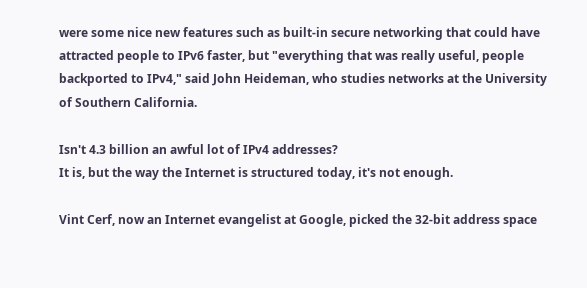were some nice new features such as built-in secure networking that could have attracted people to IPv6 faster, but "everything that was really useful, people backported to IPv4," said John Heideman, who studies networks at the University of Southern California.

Isn't 4.3 billion an awful lot of IPv4 addresses?
It is, but the way the Internet is structured today, it's not enough.

Vint Cerf, now an Internet evangelist at Google, picked the 32-bit address space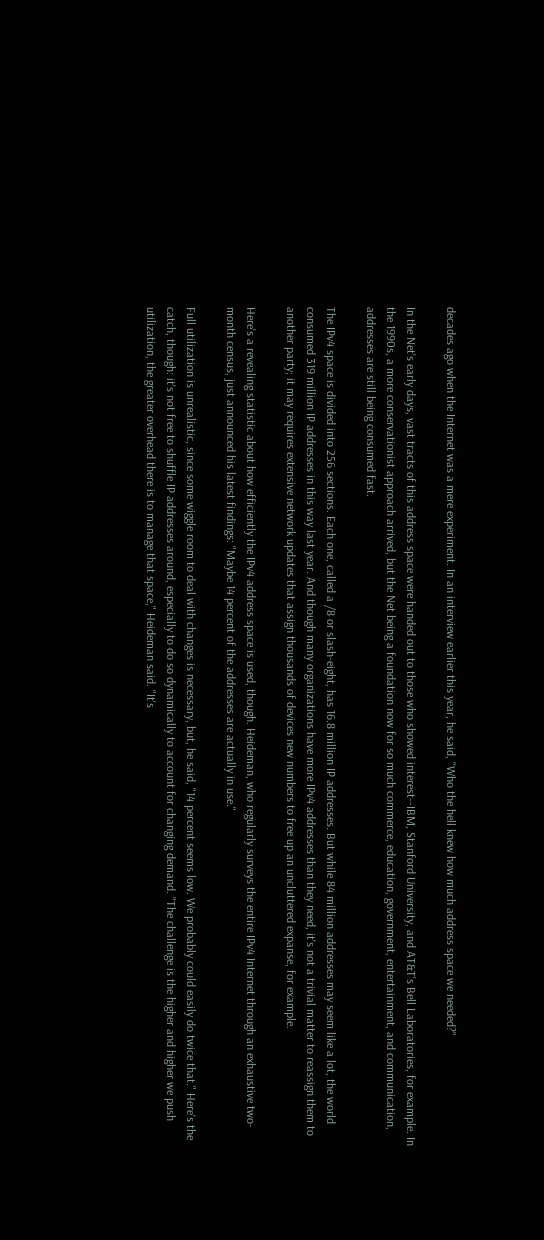decades ago when the Internet was a mere experiment. In an interview earlier this year, he said, "Who the hell knew how much address space we needed?"

In the Net's early days, vast tracts of this address space were handed out to those who showed interest--IBM, Stanford University, and AT&T's Bell Laboratories, for example. In the 1990s, a more conservationist approach arrived, but the Net being a foundation now for so much commerce, education, government, entertainment, and communication, addresses are still being consumed fast.

The IPv4 space is divided into 256 sections. Each one, called a /8 or slash-eight, has 16.8 million IP addresses. But while 84 million addresses may seem like a lot, the world consumed 319 million IP addresses in this way last year. And though many organizations have more IPv4 addresses than they need, it's not a trivial matter to reassign them to another party; it may requires extensive network updates that assign thousands of devices new numbers to free up an uncluttered expanse, for example.

Here's a revealing statistic about how efficiently the IPv4 address space is used, though. Heideman, who regularly surveys the entire IPv4 Internet through an exhaustive two-month census, just announced his latest findings: "Maybe 14 percent of the addresses are actually in use."

Full utilization is unrealistic, since some wiggle room to deal with changes is necessary, but, he said, "14 percent seems low. We probably could easily do twice that." Here's the catch, though: it's not free to shuffle IP addresses around, especially to do so dynamically to account for changing demand. "The challenge is the higher and higher we push utilization, the greater overhead there is to manage that space," Heideman said. "It's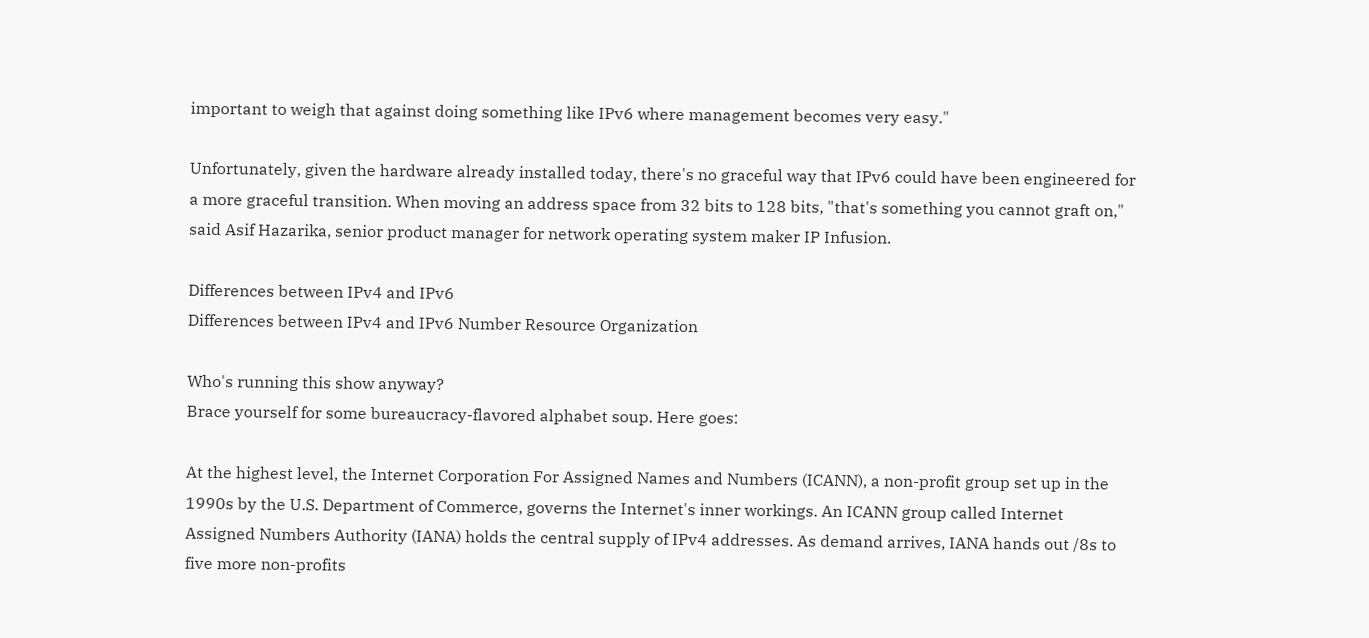important to weigh that against doing something like IPv6 where management becomes very easy."

Unfortunately, given the hardware already installed today, there's no graceful way that IPv6 could have been engineered for a more graceful transition. When moving an address space from 32 bits to 128 bits, "that's something you cannot graft on," said Asif Hazarika, senior product manager for network operating system maker IP Infusion.

Differences between IPv4 and IPv6
Differences between IPv4 and IPv6 Number Resource Organization

Who's running this show anyway?
Brace yourself for some bureaucracy-flavored alphabet soup. Here goes:

At the highest level, the Internet Corporation For Assigned Names and Numbers (ICANN), a non-profit group set up in the 1990s by the U.S. Department of Commerce, governs the Internet's inner workings. An ICANN group called Internet Assigned Numbers Authority (IANA) holds the central supply of IPv4 addresses. As demand arrives, IANA hands out /8s to five more non-profits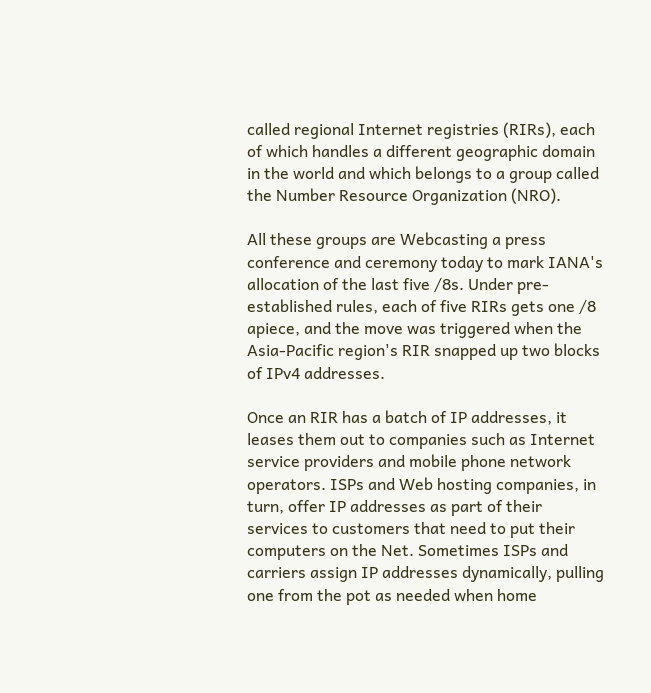called regional Internet registries (RIRs), each of which handles a different geographic domain in the world and which belongs to a group called the Number Resource Organization (NRO).

All these groups are Webcasting a press conference and ceremony today to mark IANA's allocation of the last five /8s. Under pre-established rules, each of five RIRs gets one /8 apiece, and the move was triggered when the Asia-Pacific region's RIR snapped up two blocks of IPv4 addresses.

Once an RIR has a batch of IP addresses, it leases them out to companies such as Internet service providers and mobile phone network operators. ISPs and Web hosting companies, in turn, offer IP addresses as part of their services to customers that need to put their computers on the Net. Sometimes ISPs and carriers assign IP addresses dynamically, pulling one from the pot as needed when home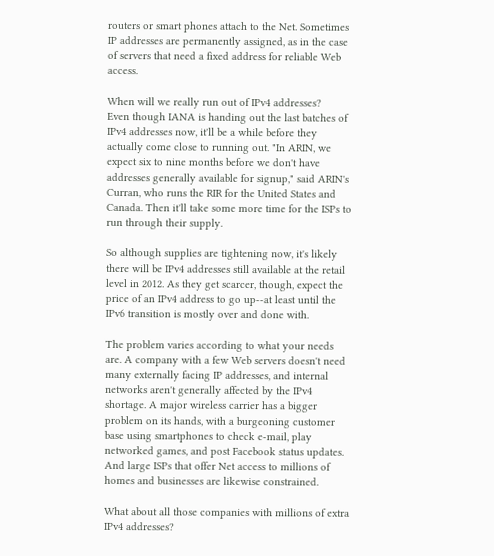routers or smart phones attach to the Net. Sometimes IP addresses are permanently assigned, as in the case of servers that need a fixed address for reliable Web access.

When will we really run out of IPv4 addresses?
Even though IANA is handing out the last batches of IPv4 addresses now, it'll be a while before they actually come close to running out. "In ARIN, we expect six to nine months before we don't have addresses generally available for signup," said ARIN's Curran, who runs the RIR for the United States and Canada. Then it'll take some more time for the ISPs to run through their supply.

So although supplies are tightening now, it's likely there will be IPv4 addresses still available at the retail level in 2012. As they get scarcer, though, expect the price of an IPv4 address to go up--at least until the IPv6 transition is mostly over and done with.

The problem varies according to what your needs are. A company with a few Web servers doesn't need many externally facing IP addresses, and internal networks aren't generally affected by the IPv4 shortage. A major wireless carrier has a bigger problem on its hands, with a burgeoning customer base using smartphones to check e-mail, play networked games, and post Facebook status updates. And large ISPs that offer Net access to millions of homes and businesses are likewise constrained.

What about all those companies with millions of extra IPv4 addresses?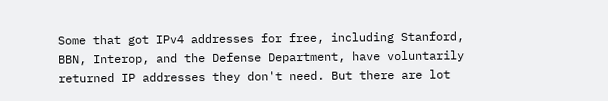Some that got IPv4 addresses for free, including Stanford, BBN, Interop, and the Defense Department, have voluntarily returned IP addresses they don't need. But there are lot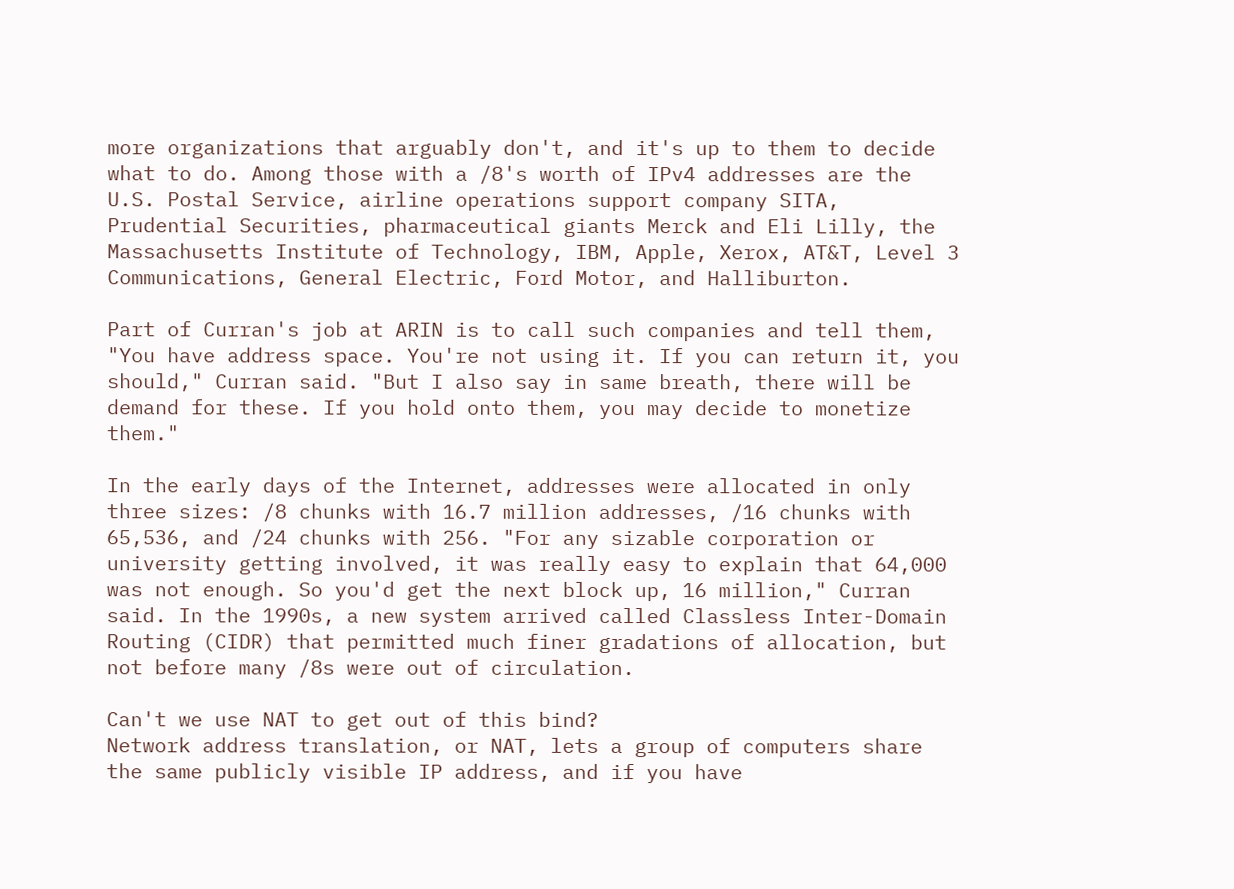more organizations that arguably don't, and it's up to them to decide what to do. Among those with a /8's worth of IPv4 addresses are the U.S. Postal Service, airline operations support company SITA, Prudential Securities, pharmaceutical giants Merck and Eli Lilly, the Massachusetts Institute of Technology, IBM, Apple, Xerox, AT&T, Level 3 Communications, General Electric, Ford Motor, and Halliburton.

Part of Curran's job at ARIN is to call such companies and tell them, "You have address space. You're not using it. If you can return it, you should," Curran said. "But I also say in same breath, there will be demand for these. If you hold onto them, you may decide to monetize them."

In the early days of the Internet, addresses were allocated in only three sizes: /8 chunks with 16.7 million addresses, /16 chunks with 65,536, and /24 chunks with 256. "For any sizable corporation or university getting involved, it was really easy to explain that 64,000 was not enough. So you'd get the next block up, 16 million," Curran said. In the 1990s, a new system arrived called Classless Inter-Domain Routing (CIDR) that permitted much finer gradations of allocation, but not before many /8s were out of circulation.

Can't we use NAT to get out of this bind?
Network address translation, or NAT, lets a group of computers share the same publicly visible IP address, and if you have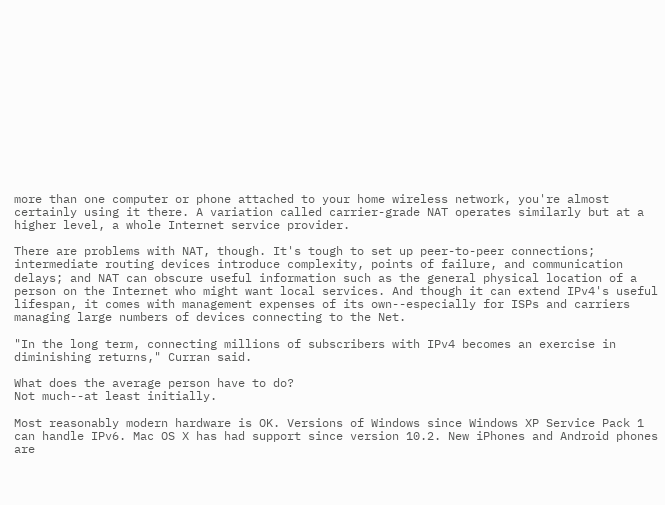more than one computer or phone attached to your home wireless network, you're almost certainly using it there. A variation called carrier-grade NAT operates similarly but at a higher level, a whole Internet service provider.

There are problems with NAT, though. It's tough to set up peer-to-peer connections; intermediate routing devices introduce complexity, points of failure, and communication delays; and NAT can obscure useful information such as the general physical location of a person on the Internet who might want local services. And though it can extend IPv4's useful lifespan, it comes with management expenses of its own--especially for ISPs and carriers managing large numbers of devices connecting to the Net.

"In the long term, connecting millions of subscribers with IPv4 becomes an exercise in diminishing returns," Curran said.

What does the average person have to do?
Not much--at least initially.

Most reasonably modern hardware is OK. Versions of Windows since Windows XP Service Pack 1 can handle IPv6. Mac OS X has had support since version 10.2. New iPhones and Android phones are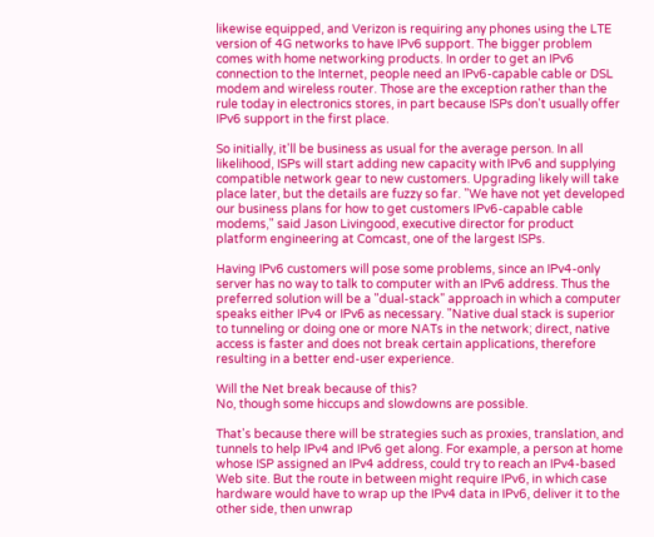likewise equipped, and Verizon is requiring any phones using the LTE version of 4G networks to have IPv6 support. The bigger problem comes with home networking products. In order to get an IPv6 connection to the Internet, people need an IPv6-capable cable or DSL modem and wireless router. Those are the exception rather than the rule today in electronics stores, in part because ISPs don't usually offer IPv6 support in the first place.

So initially, it'll be business as usual for the average person. In all likelihood, ISPs will start adding new capacity with IPv6 and supplying compatible network gear to new customers. Upgrading likely will take place later, but the details are fuzzy so far. "We have not yet developed our business plans for how to get customers IPv6-capable cable modems," said Jason Livingood, executive director for product platform engineering at Comcast, one of the largest ISPs.

Having IPv6 customers will pose some problems, since an IPv4-only server has no way to talk to computer with an IPv6 address. Thus the preferred solution will be a "dual-stack" approach in which a computer speaks either IPv4 or IPv6 as necessary. "Native dual stack is superior to tunneling or doing one or more NATs in the network; direct, native access is faster and does not break certain applications, therefore resulting in a better end-user experience.

Will the Net break because of this?
No, though some hiccups and slowdowns are possible.

That's because there will be strategies such as proxies, translation, and tunnels to help IPv4 and IPv6 get along. For example, a person at home whose ISP assigned an IPv4 address, could try to reach an IPv4-based Web site. But the route in between might require IPv6, in which case hardware would have to wrap up the IPv4 data in IPv6, deliver it to the other side, then unwrap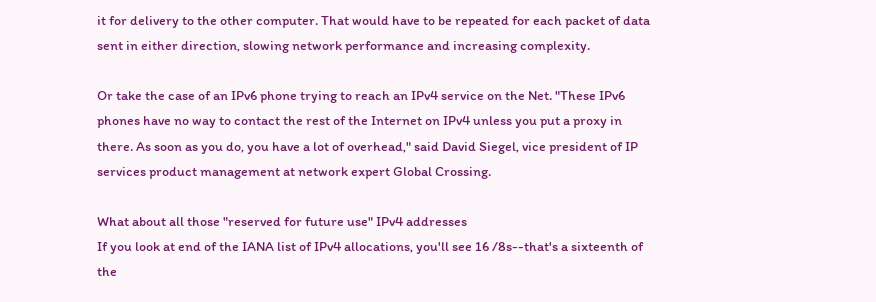it for delivery to the other computer. That would have to be repeated for each packet of data sent in either direction, slowing network performance and increasing complexity.

Or take the case of an IPv6 phone trying to reach an IPv4 service on the Net. "These IPv6 phones have no way to contact the rest of the Internet on IPv4 unless you put a proxy in there. As soon as you do, you have a lot of overhead," said David Siegel, vice president of IP services product management at network expert Global Crossing.

What about all those "reserved for future use" IPv4 addresses
If you look at end of the IANA list of IPv4 allocations, you'll see 16 /8s--that's a sixteenth of the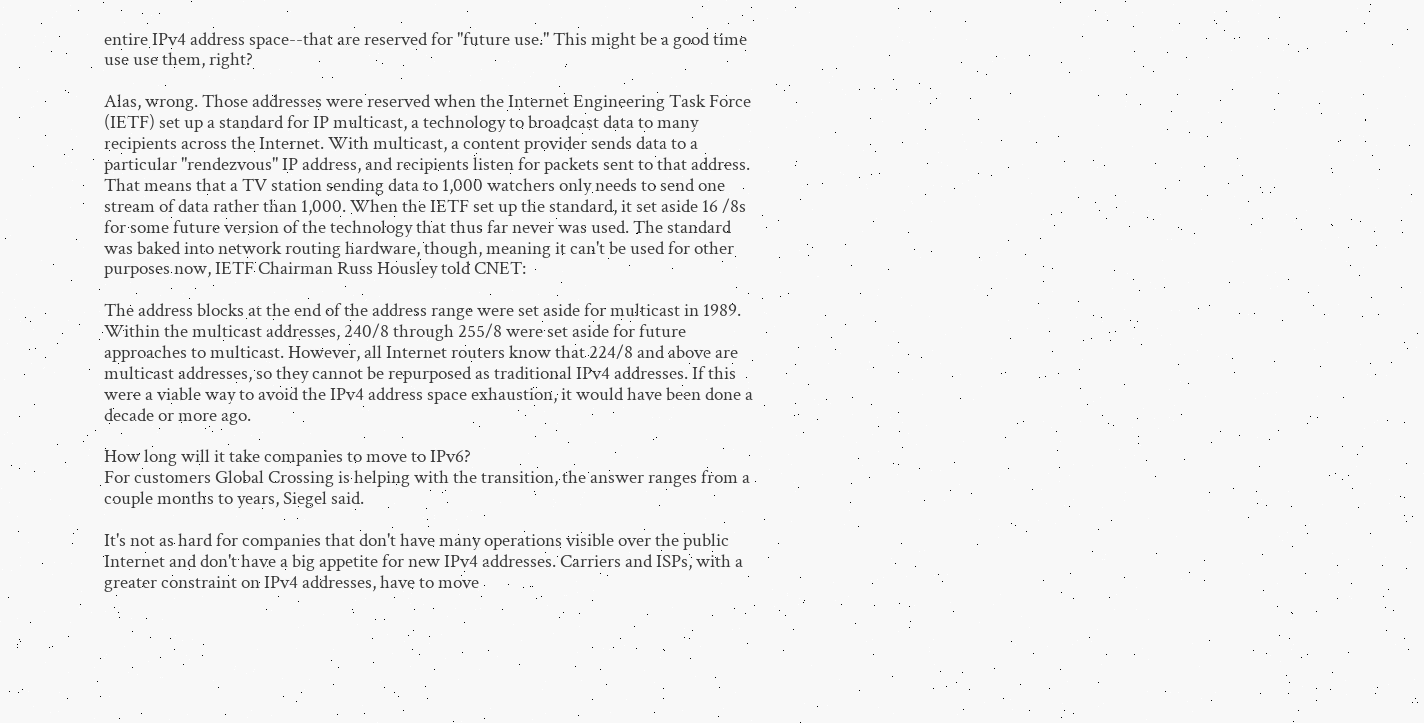entire IPv4 address space--that are reserved for "future use." This might be a good time use use them, right?

Alas, wrong. Those addresses were reserved when the Internet Engineering Task Force (IETF) set up a standard for IP multicast, a technology to broadcast data to many recipients across the Internet. With multicast, a content provider sends data to a particular "rendezvous" IP address, and recipients listen for packets sent to that address. That means that a TV station sending data to 1,000 watchers only needs to send one stream of data rather than 1,000. When the IETF set up the standard, it set aside 16 /8s for some future version of the technology that thus far never was used. The standard was baked into network routing hardware, though, meaning it can't be used for other purposes now, IETF Chairman Russ Housley told CNET:

The address blocks at the end of the address range were set aside for multicast in 1989. Within the multicast addresses, 240/8 through 255/8 were set aside for future approaches to multicast. However, all Internet routers know that 224/8 and above are multicast addresses, so they cannot be repurposed as traditional IPv4 addresses. If this were a viable way to avoid the IPv4 address space exhaustion, it would have been done a decade or more ago.

How long will it take companies to move to IPv6?
For customers Global Crossing is helping with the transition, the answer ranges from a couple months to years, Siegel said.

It's not as hard for companies that don't have many operations visible over the public Internet and don't have a big appetite for new IPv4 addresses. Carriers and ISPs, with a greater constraint on IPv4 addresses, have to move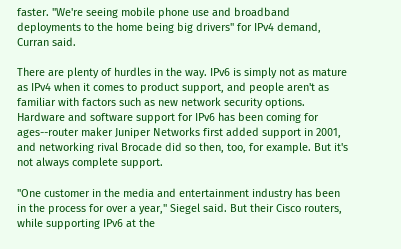faster. "We're seeing mobile phone use and broadband deployments to the home being big drivers" for IPv4 demand, Curran said.

There are plenty of hurdles in the way. IPv6 is simply not as mature as IPv4 when it comes to product support, and people aren't as familiar with factors such as new network security options. Hardware and software support for IPv6 has been coming for ages--router maker Juniper Networks first added support in 2001, and networking rival Brocade did so then, too, for example. But it's not always complete support.

"One customer in the media and entertainment industry has been in the process for over a year," Siegel said. But their Cisco routers, while supporting IPv6 at the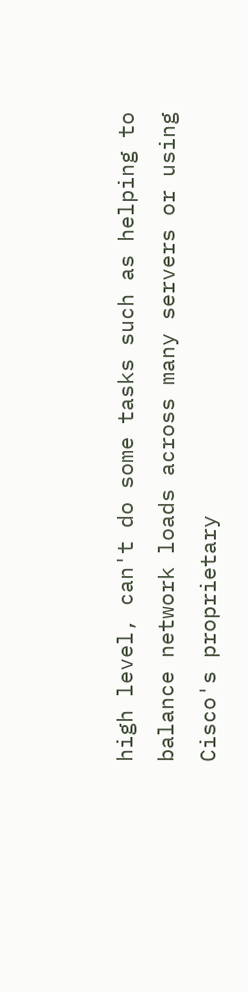high level, can't do some tasks such as helping to balance network loads across many servers or using Cisco's proprietary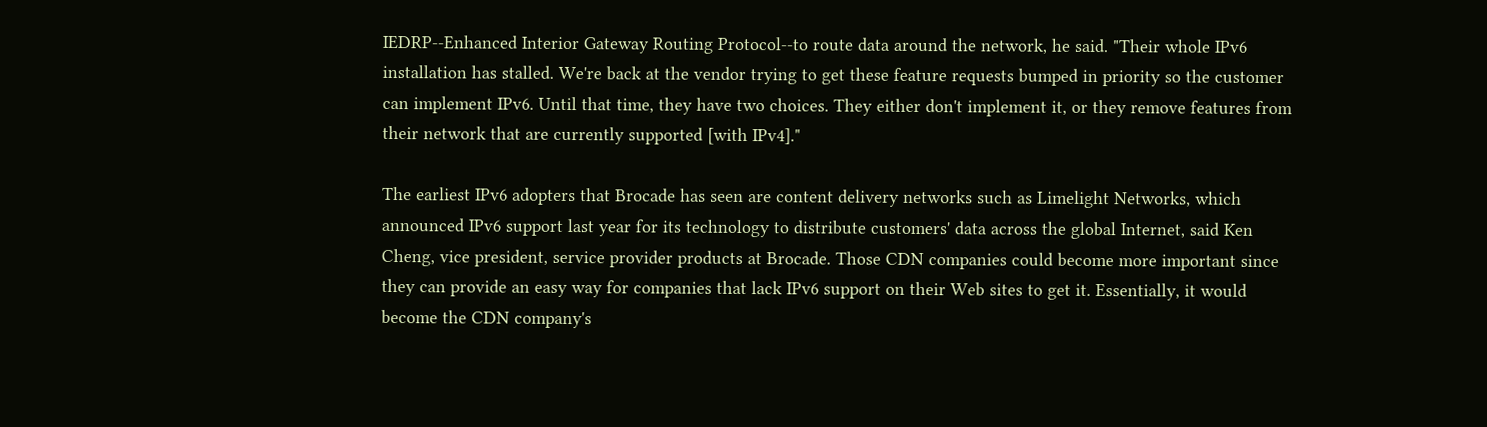IEDRP--Enhanced Interior Gateway Routing Protocol--to route data around the network, he said. "Their whole IPv6 installation has stalled. We're back at the vendor trying to get these feature requests bumped in priority so the customer can implement IPv6. Until that time, they have two choices. They either don't implement it, or they remove features from their network that are currently supported [with IPv4]."

The earliest IPv6 adopters that Brocade has seen are content delivery networks such as Limelight Networks, which announced IPv6 support last year for its technology to distribute customers' data across the global Internet, said Ken Cheng, vice president, service provider products at Brocade. Those CDN companies could become more important since they can provide an easy way for companies that lack IPv6 support on their Web sites to get it. Essentially, it would become the CDN company's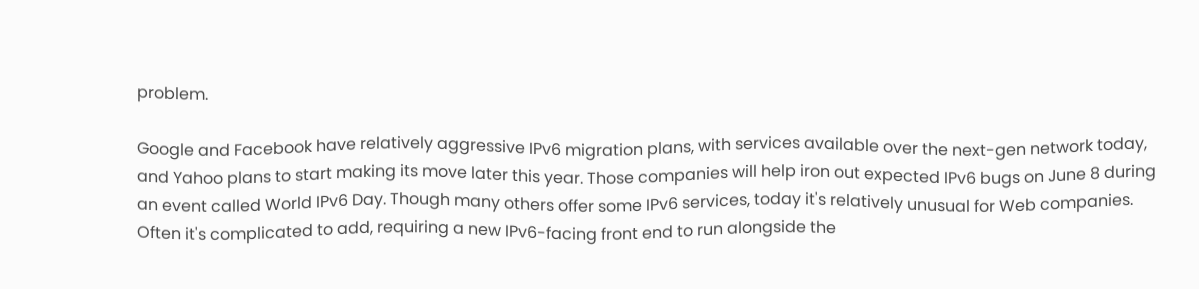problem.

Google and Facebook have relatively aggressive IPv6 migration plans, with services available over the next-gen network today, and Yahoo plans to start making its move later this year. Those companies will help iron out expected IPv6 bugs on June 8 during an event called World IPv6 Day. Though many others offer some IPv6 services, today it's relatively unusual for Web companies. Often it's complicated to add, requiring a new IPv6-facing front end to run alongside the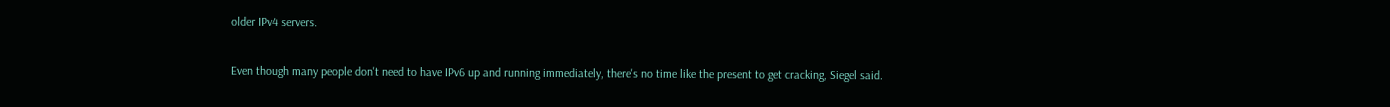older IPv4 servers.

Even though many people don't need to have IPv6 up and running immediately, there's no time like the present to get cracking, Siegel said.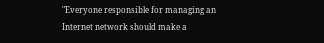"Everyone responsible for managing an Internet network should make a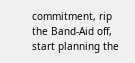commitment, rip the Band-Aid off, start planning the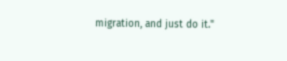migration, and just do it."